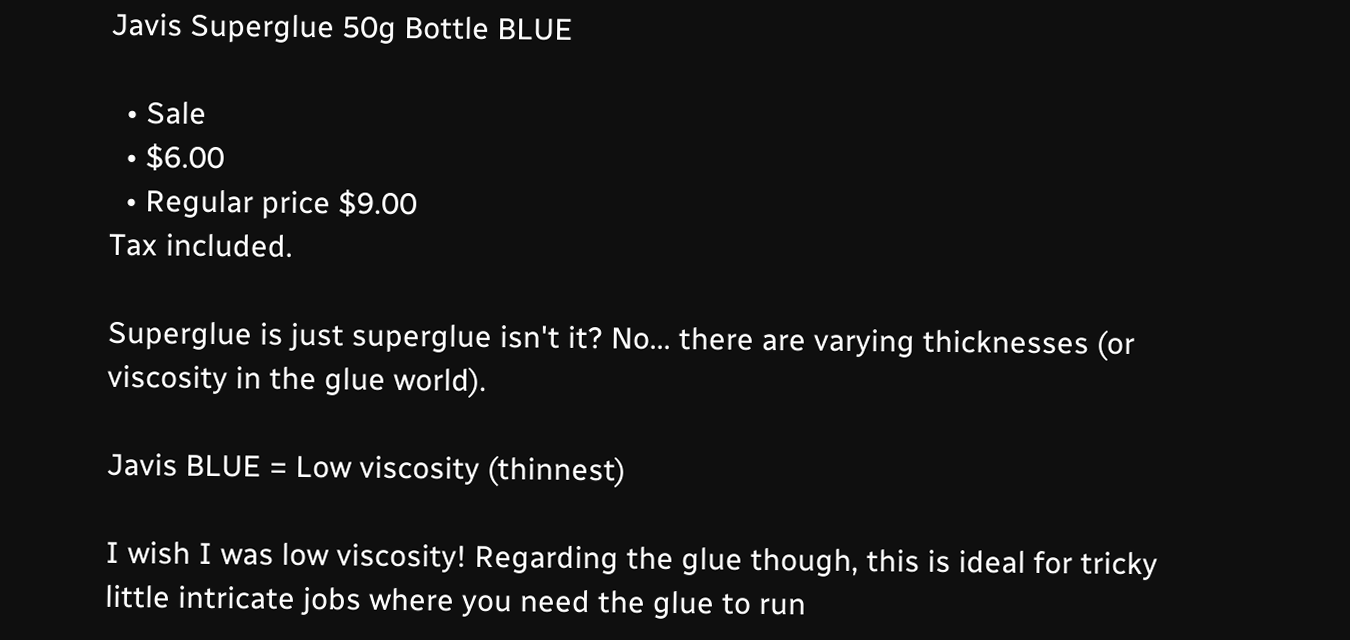Javis Superglue 50g Bottle BLUE

  • Sale
  • $6.00
  • Regular price $9.00
Tax included.

Superglue is just superglue isn't it? No... there are varying thicknesses (or viscosity in the glue world).

Javis BLUE = Low viscosity (thinnest)

I wish I was low viscosity! Regarding the glue though, this is ideal for tricky little intricate jobs where you need the glue to run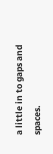a little in to gaps and spaces.